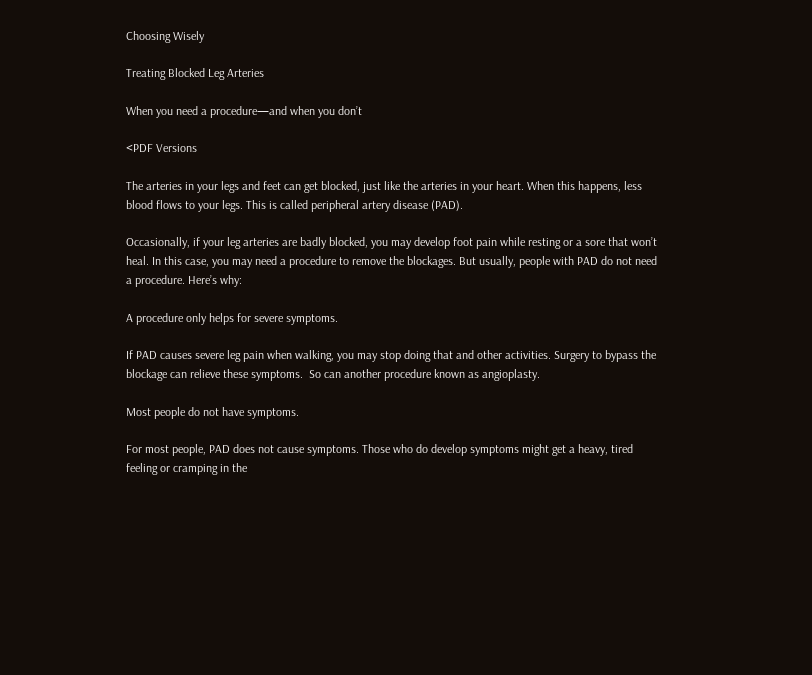Choosing Wisely

Treating Blocked Leg Arteries

When you need a procedure—and when you don’t

<PDF Versions

The arteries in your legs and feet can get blocked, just like the arteries in your heart. When this happens, less blood flows to your legs. This is called peripheral artery disease (PAD).

Occasionally, if your leg arteries are badly blocked, you may develop foot pain while resting or a sore that won’t heal. In this case, you may need a procedure to remove the blockages. But usually, people with PAD do not need a procedure. Here’s why:

A procedure only helps for severe symptoms.

If PAD causes severe leg pain when walking, you may stop doing that and other activities. Surgery to bypass the blockage can relieve these symptoms.  So can another procedure known as angioplasty.

Most people do not have symptoms.

For most people, PAD does not cause symptoms. Those who do develop symptoms might get a heavy, tired feeling or cramping in the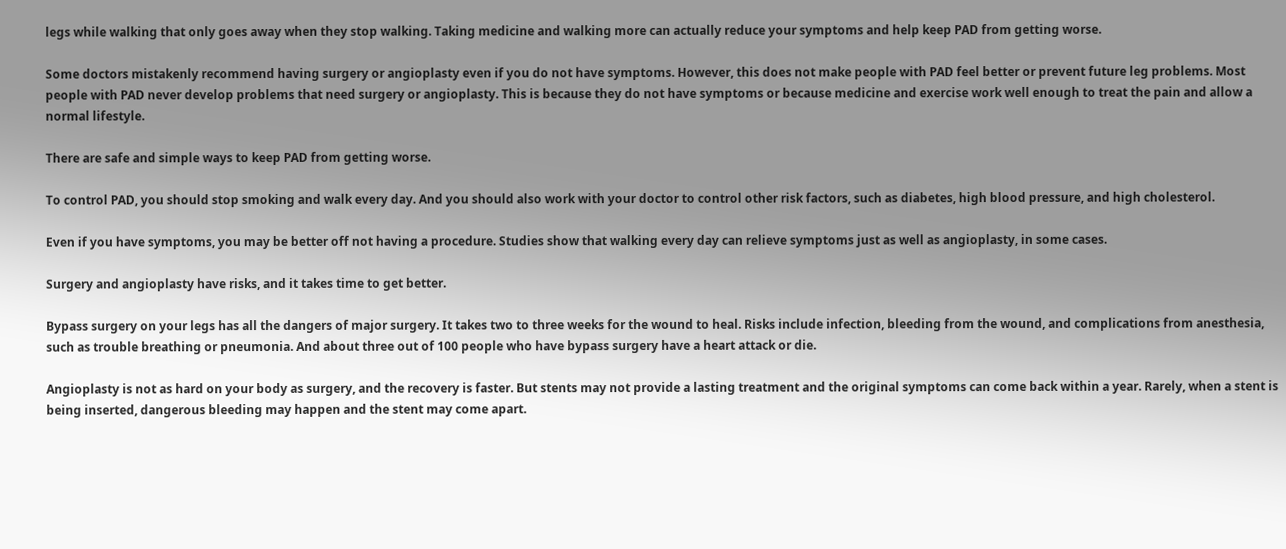legs while walking that only goes away when they stop walking. Taking medicine and walking more can actually reduce your symptoms and help keep PAD from getting worse.

Some doctors mistakenly recommend having surgery or angioplasty even if you do not have symptoms. However, this does not make people with PAD feel better or prevent future leg problems. Most people with PAD never develop problems that need surgery or angioplasty. This is because they do not have symptoms or because medicine and exercise work well enough to treat the pain and allow a normal lifestyle.

There are safe and simple ways to keep PAD from getting worse.

To control PAD, you should stop smoking and walk every day. And you should also work with your doctor to control other risk factors, such as diabetes, high blood pressure, and high cholesterol.

Even if you have symptoms, you may be better off not having a procedure. Studies show that walking every day can relieve symptoms just as well as angioplasty, in some cases.

Surgery and angioplasty have risks, and it takes time to get better.

Bypass surgery on your legs has all the dangers of major surgery. It takes two to three weeks for the wound to heal. Risks include infection, bleeding from the wound, and complications from anesthesia, such as trouble breathing or pneumonia. And about three out of 100 people who have bypass surgery have a heart attack or die.

Angioplasty is not as hard on your body as surgery, and the recovery is faster. But stents may not provide a lasting treatment and the original symptoms can come back within a year. Rarely, when a stent is being inserted, dangerous bleeding may happen and the stent may come apart.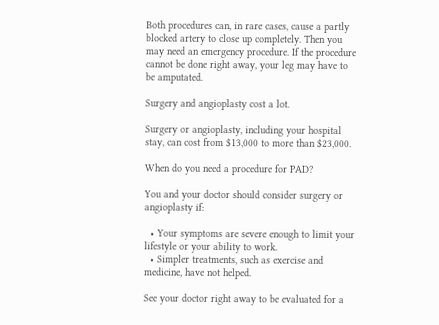Both procedures can, in rare cases, cause a partly blocked artery to close up completely. Then you may need an emergency procedure. If the procedure cannot be done right away, your leg may have to be amputated.

Surgery and angioplasty cost a lot.

Surgery or angioplasty, including your hospital stay, can cost from $13,000 to more than $23,000.

When do you need a procedure for PAD?

You and your doctor should consider surgery or angioplasty if:

  • Your symptoms are severe enough to limit your lifestyle or your ability to work.
  • Simpler treatments, such as exercise and medicine, have not helped.

See your doctor right away to be evaluated for a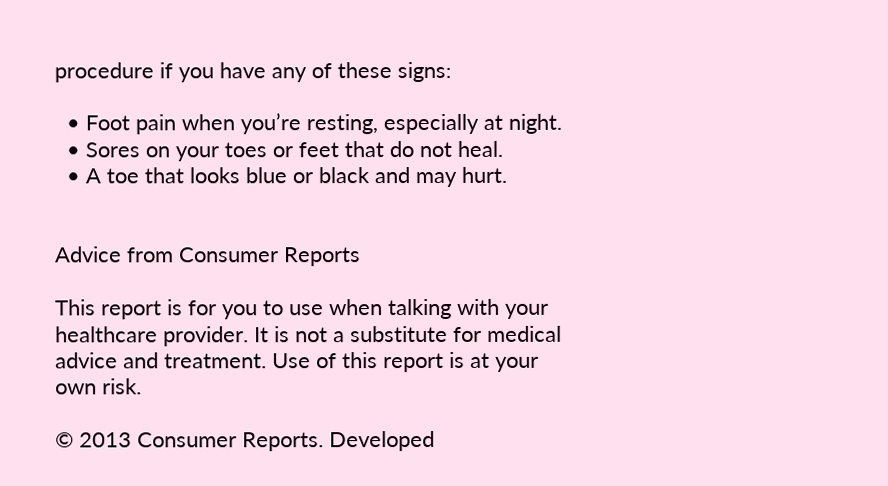procedure if you have any of these signs:

  • Foot pain when you’re resting, especially at night.
  • Sores on your toes or feet that do not heal.
  • A toe that looks blue or black and may hurt.


Advice from Consumer Reports

This report is for you to use when talking with your healthcare provider. It is not a substitute for medical advice and treatment. Use of this report is at your own risk.

© 2013 Consumer Reports. Developed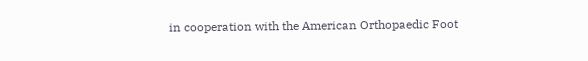in cooperation with the American Orthopaedic Foot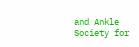and Ankle Society for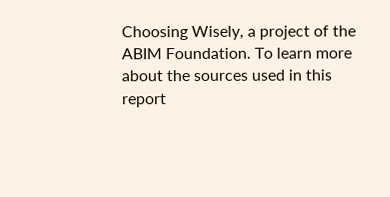Choosing Wisely, a project of the ABIM Foundation. To learn more about the sources used in this report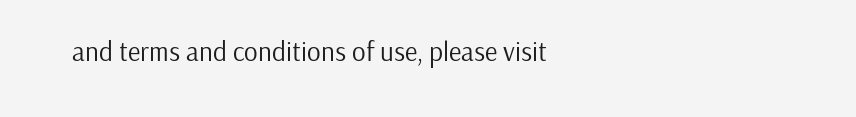and terms and conditions of use, please visit